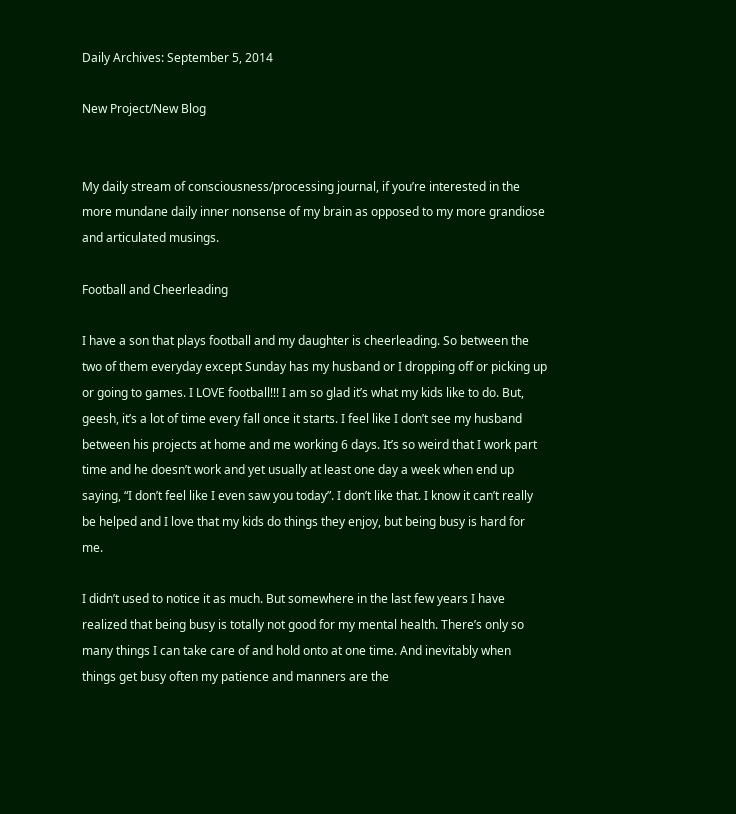Daily Archives: September 5, 2014

New Project/New Blog


My daily stream of consciousness/processing journal, if you’re interested in the more mundane daily inner nonsense of my brain as opposed to my more grandiose and articulated musings.

Football and Cheerleading

I have a son that plays football and my daughter is cheerleading. So between the two of them everyday except Sunday has my husband or I dropping off or picking up or going to games. I LOVE football!!! I am so glad it’s what my kids like to do. But, geesh, it’s a lot of time every fall once it starts. I feel like I don’t see my husband between his projects at home and me working 6 days. It’s so weird that I work part time and he doesn’t work and yet usually at least one day a week when end up saying, “I don’t feel like I even saw you today”. I don’t like that. I know it can’t really be helped and I love that my kids do things they enjoy, but being busy is hard for me.

I didn’t used to notice it as much. But somewhere in the last few years I have realized that being busy is totally not good for my mental health. There’s only so many things I can take care of and hold onto at one time. And inevitably when things get busy often my patience and manners are the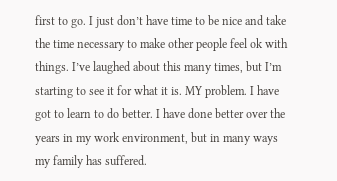first to go. I just don’t have time to be nice and take the time necessary to make other people feel ok with things. I’ve laughed about this many times, but I’m starting to see it for what it is. MY problem. I have got to learn to do better. I have done better over the years in my work environment, but in many ways my family has suffered.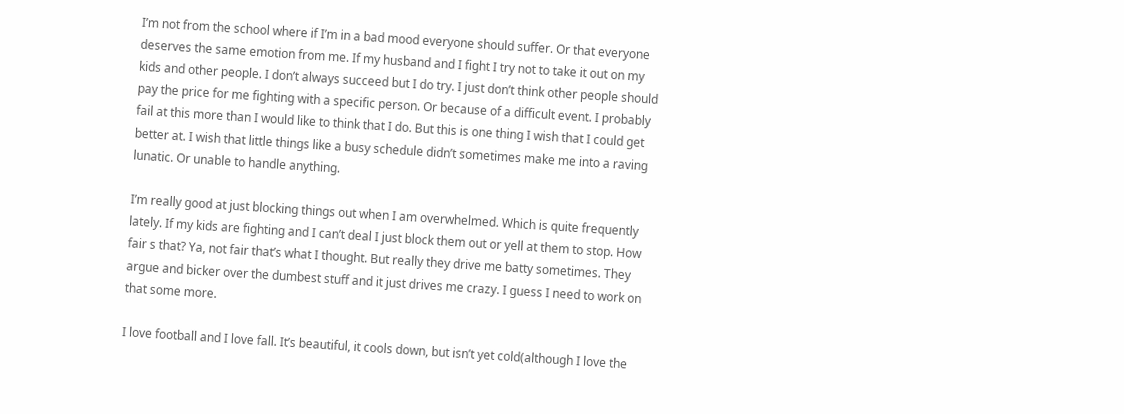I’m not from the school where if I’m in a bad mood everyone should suffer. Or that everyone deserves the same emotion from me. If my husband and I fight I try not to take it out on my kids and other people. I don’t always succeed but I do try. I just don’t think other people should pay the price for me fighting with a specific person. Or because of a difficult event. I probably fail at this more than I would like to think that I do. But this is one thing I wish that I could get better at. I wish that little things like a busy schedule didn’t sometimes make me into a raving lunatic. Or unable to handle anything.

I’m really good at just blocking things out when I am overwhelmed. Which is quite frequently lately. If my kids are fighting and I can’t deal I just block them out or yell at them to stop. How fair s that? Ya, not fair that’s what I thought. But really they drive me batty sometimes. They argue and bicker over the dumbest stuff and it just drives me crazy. I guess I need to work on that some more.

I love football and I love fall. It’s beautiful, it cools down, but isn’t yet cold(although I love the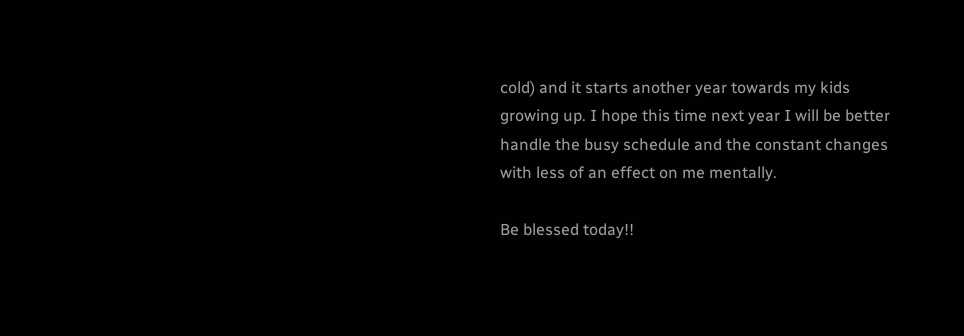cold) and it starts another year towards my kids growing up. I hope this time next year I will be better handle the busy schedule and the constant changes with less of an effect on me mentally.

Be blessed today!!